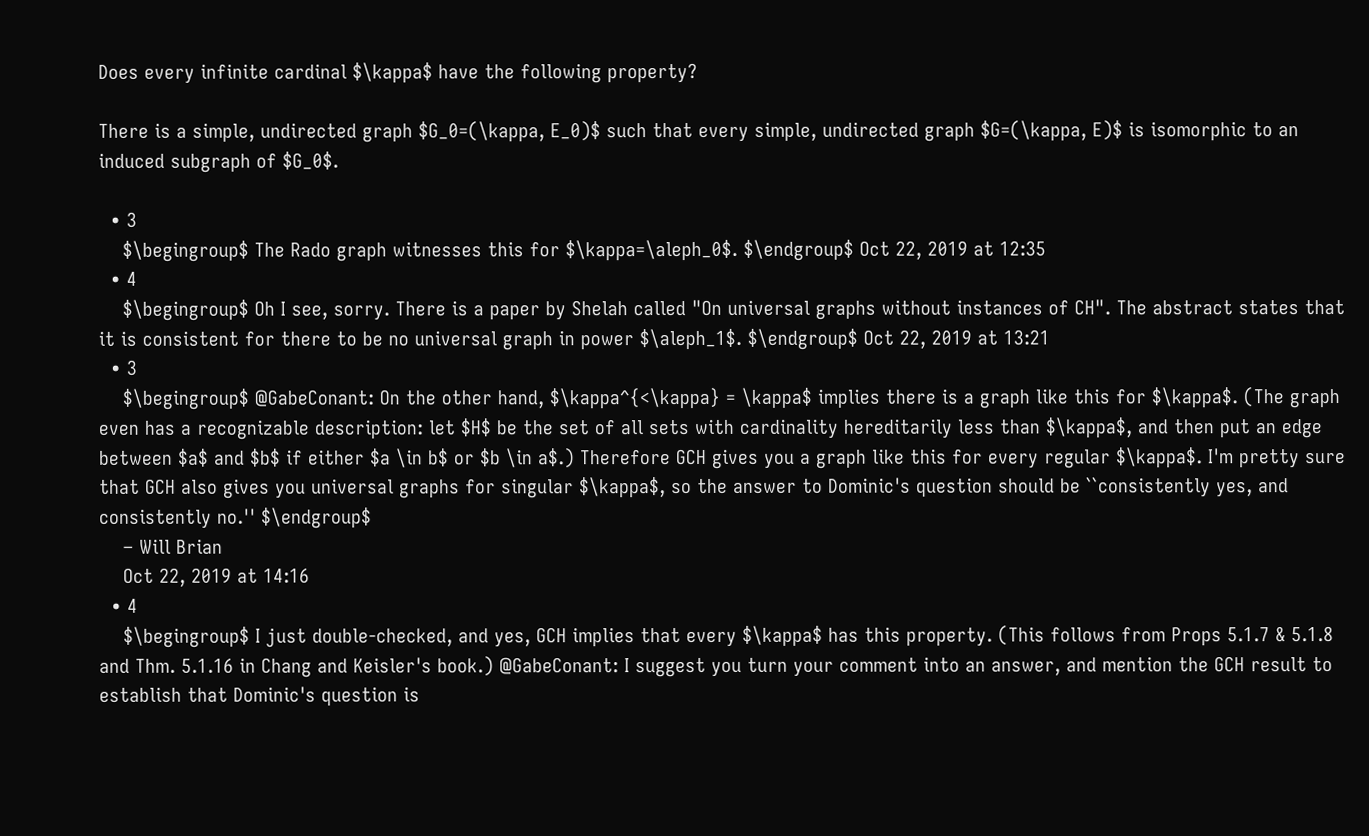Does every infinite cardinal $\kappa$ have the following property?

There is a simple, undirected graph $G_0=(\kappa, E_0)$ such that every simple, undirected graph $G=(\kappa, E)$ is isomorphic to an induced subgraph of $G_0$.

  • 3
    $\begingroup$ The Rado graph witnesses this for $\kappa=\aleph_0$. $\endgroup$ Oct 22, 2019 at 12:35
  • 4
    $\begingroup$ Oh I see, sorry. There is a paper by Shelah called "On universal graphs without instances of CH". The abstract states that it is consistent for there to be no universal graph in power $\aleph_1$. $\endgroup$ Oct 22, 2019 at 13:21
  • 3
    $\begingroup$ @GabeConant: On the other hand, $\kappa^{<\kappa} = \kappa$ implies there is a graph like this for $\kappa$. (The graph even has a recognizable description: let $H$ be the set of all sets with cardinality hereditarily less than $\kappa$, and then put an edge between $a$ and $b$ if either $a \in b$ or $b \in a$.) Therefore GCH gives you a graph like this for every regular $\kappa$. I'm pretty sure that GCH also gives you universal graphs for singular $\kappa$, so the answer to Dominic's question should be ``consistently yes, and consistently no.'' $\endgroup$
    – Will Brian
    Oct 22, 2019 at 14:16
  • 4
    $\begingroup$ I just double-checked, and yes, GCH implies that every $\kappa$ has this property. (This follows from Props 5.1.7 & 5.1.8 and Thm. 5.1.16 in Chang and Keisler's book.) @GabeConant: I suggest you turn your comment into an answer, and mention the GCH result to establish that Dominic's question is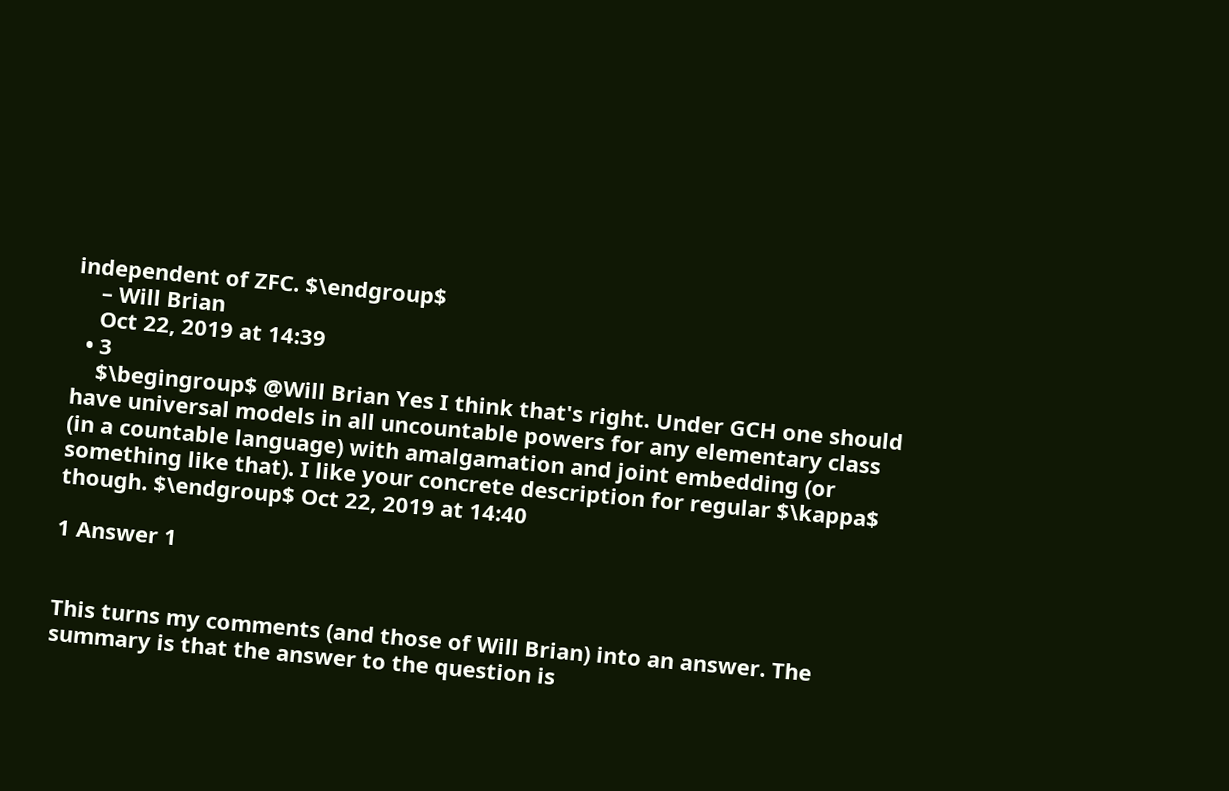independent of ZFC. $\endgroup$
    – Will Brian
    Oct 22, 2019 at 14:39
  • 3
    $\begingroup$ @Will Brian Yes I think that's right. Under GCH one should have universal models in all uncountable powers for any elementary class (in a countable language) with amalgamation and joint embedding (or something like that). I like your concrete description for regular $\kappa$ though. $\endgroup$ Oct 22, 2019 at 14:40

1 Answer 1


This turns my comments (and those of Will Brian) into an answer. The summary is that the answer to the question is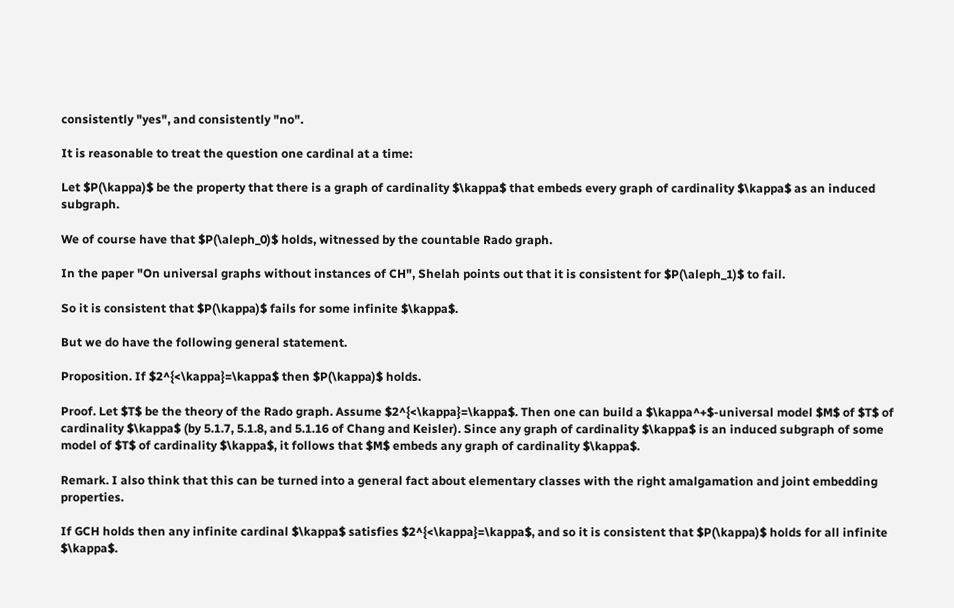consistently "yes", and consistently "no".

It is reasonable to treat the question one cardinal at a time:

Let $P(\kappa)$ be the property that there is a graph of cardinality $\kappa$ that embeds every graph of cardinality $\kappa$ as an induced subgraph.

We of course have that $P(\aleph_0)$ holds, witnessed by the countable Rado graph.

In the paper "On universal graphs without instances of CH", Shelah points out that it is consistent for $P(\aleph_1)$ to fail.

So it is consistent that $P(\kappa)$ fails for some infinite $\kappa$.

But we do have the following general statement.

Proposition. If $2^{<\kappa}=\kappa$ then $P(\kappa)$ holds.

Proof. Let $T$ be the theory of the Rado graph. Assume $2^{<\kappa}=\kappa$. Then one can build a $\kappa^+$-universal model $M$ of $T$ of cardinality $\kappa$ (by 5.1.7, 5.1.8, and 5.1.16 of Chang and Keisler). Since any graph of cardinality $\kappa$ is an induced subgraph of some model of $T$ of cardinality $\kappa$, it follows that $M$ embeds any graph of cardinality $\kappa$.

Remark. I also think that this can be turned into a general fact about elementary classes with the right amalgamation and joint embedding properties.

If GCH holds then any infinite cardinal $\kappa$ satisfies $2^{<\kappa}=\kappa$, and so it is consistent that $P(\kappa)$ holds for all infinite $\kappa$.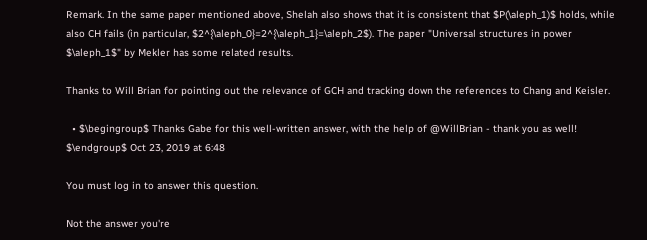Remark. In the same paper mentioned above, Shelah also shows that it is consistent that $P(\aleph_1)$ holds, while also CH fails (in particular, $2^{\aleph_0}=2^{\aleph_1}=\aleph_2$). The paper "Universal structures in power $\aleph_1$" by Mekler has some related results.

Thanks to Will Brian for pointing out the relevance of GCH and tracking down the references to Chang and Keisler.

  • $\begingroup$ Thanks Gabe for this well-written answer, with the help of @WillBrian - thank you as well! $\endgroup$ Oct 23, 2019 at 6:48

You must log in to answer this question.

Not the answer you're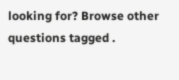looking for? Browse other questions tagged .